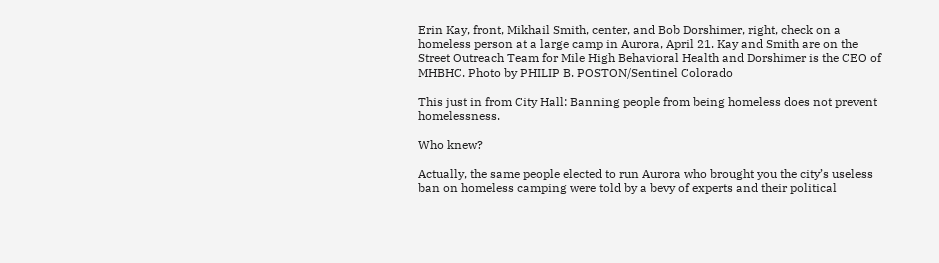Erin Kay, front, Mikhail Smith, center, and Bob Dorshimer, right, check on a homeless person at a large camp in Aurora, April 21. Kay and Smith are on the Street Outreach Team for Mile High Behavioral Health and Dorshimer is the CEO of MHBHC. Photo by PHILIP B. POSTON/Sentinel Colorado

This just in from City Hall: Banning people from being homeless does not prevent homelessness.

Who knew?

Actually, the same people elected to run Aurora who brought you the city’s useless ban on homeless camping were told by a bevy of experts and their political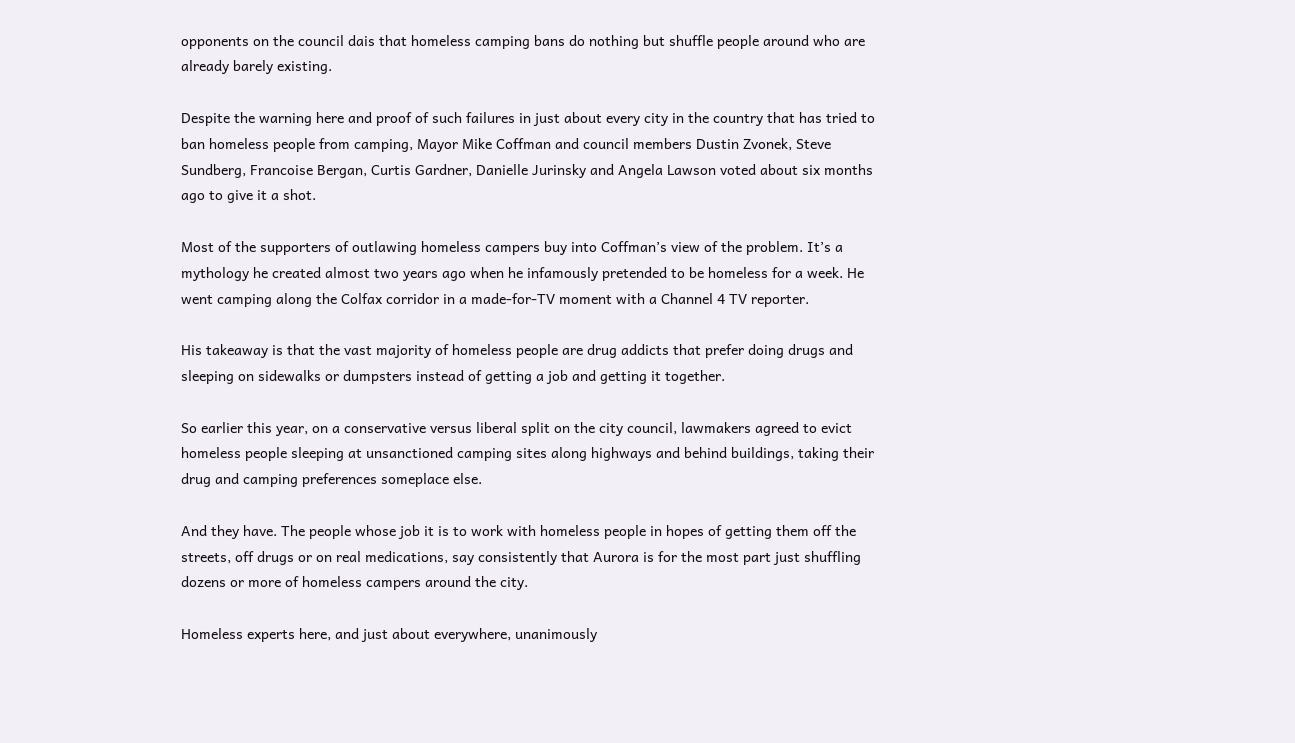opponents on the council dais that homeless camping bans do nothing but shuffle people around who are already barely existing.

Despite the warning here and proof of such failures in just about every city in the country that has tried to ban homeless people from camping, Mayor Mike Coffman and council members Dustin Zvonek, Steve Sundberg, Francoise Bergan, Curtis Gardner, Danielle Jurinsky and Angela Lawson voted about six months ago to give it a shot.

Most of the supporters of outlawing homeless campers buy into Coffman’s view of the problem. It’s a mythology he created almost two years ago when he infamously pretended to be homeless for a week. He went camping along the Colfax corridor in a made-for-TV moment with a Channel 4 TV reporter.

His takeaway is that the vast majority of homeless people are drug addicts that prefer doing drugs and sleeping on sidewalks or dumpsters instead of getting a job and getting it together.

So earlier this year, on a conservative versus liberal split on the city council, lawmakers agreed to evict homeless people sleeping at unsanctioned camping sites along highways and behind buildings, taking their drug and camping preferences someplace else.

And they have. The people whose job it is to work with homeless people in hopes of getting them off the streets, off drugs or on real medications, say consistently that Aurora is for the most part just shuffling dozens or more of homeless campers around the city.

Homeless experts here, and just about everywhere, unanimously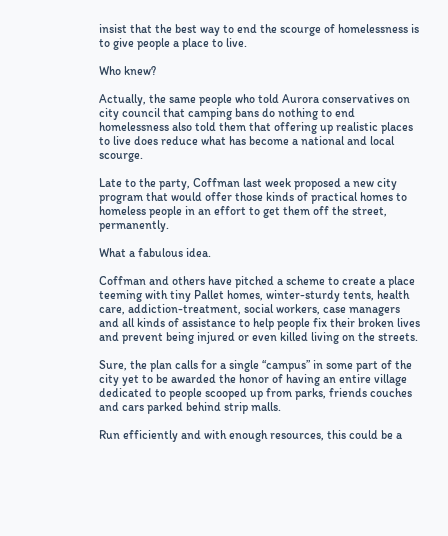insist that the best way to end the scourge of homelessness is to give people a place to live.

Who knew?

Actually, the same people who told Aurora conservatives on city council that camping bans do nothing to end homelessness also told them that offering up realistic places to live does reduce what has become a national and local scourge.

Late to the party, Coffman last week proposed a new city program that would offer those kinds of practical homes to homeless people in an effort to get them off the street, permanently.

What a fabulous idea.

Coffman and others have pitched a scheme to create a place teeming with tiny Pallet homes, winter-sturdy tents, health care, addiction-treatment, social workers, case managers and all kinds of assistance to help people fix their broken lives and prevent being injured or even killed living on the streets.

Sure, the plan calls for a single “campus” in some part of the city yet to be awarded the honor of having an entire village dedicated to people scooped up from parks, friends couches and cars parked behind strip malls.

Run efficiently and with enough resources, this could be a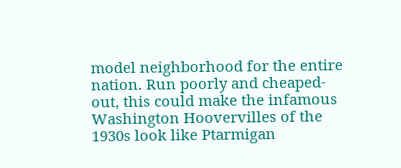model neighborhood for the entire nation. Run poorly and cheaped-out, this could make the infamous Washington Hoovervilles of the 1930s look like Ptarmigan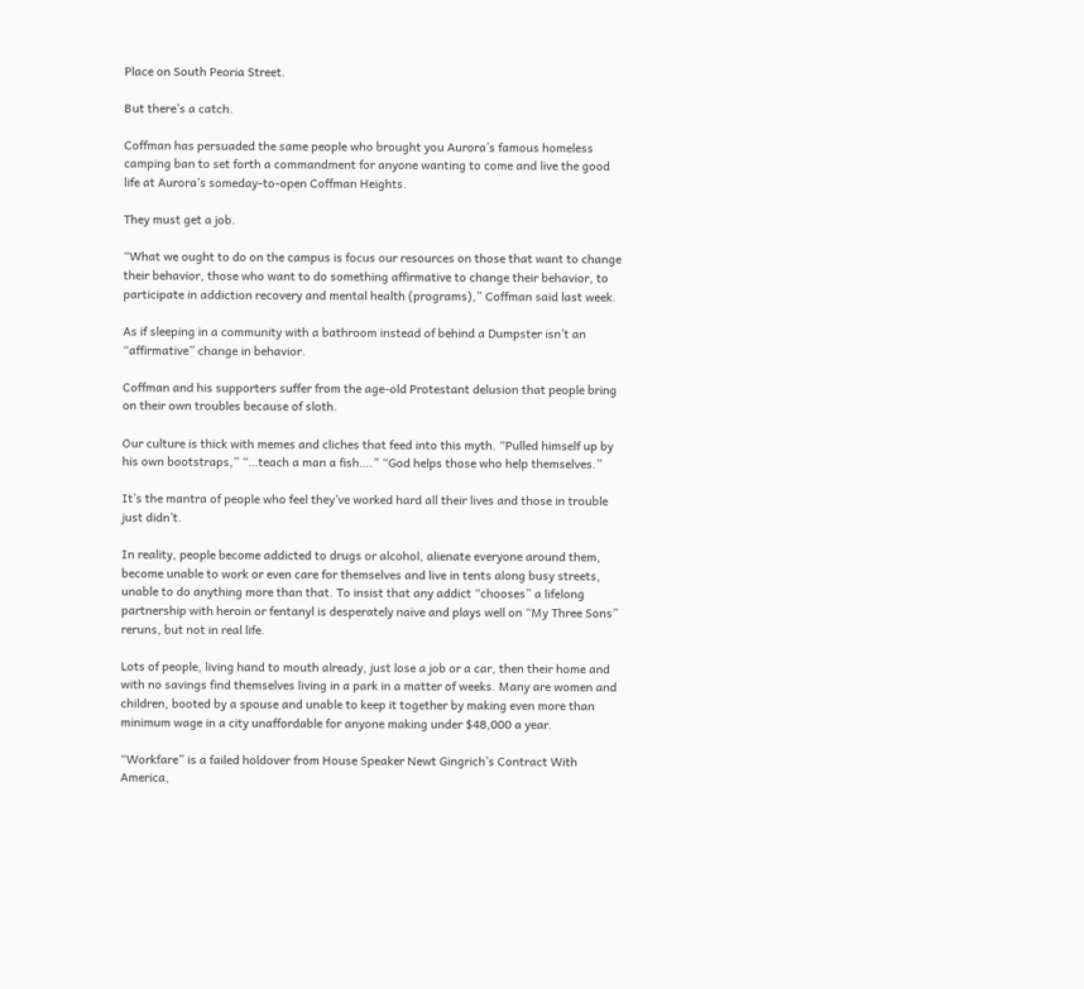Place on South Peoria Street.

But there’s a catch.

Coffman has persuaded the same people who brought you Aurora’s famous homeless camping ban to set forth a commandment for anyone wanting to come and live the good life at Aurora’s someday-to-open Coffman Heights.

They must get a job.

“What we ought to do on the campus is focus our resources on those that want to change their behavior, those who want to do something affirmative to change their behavior, to participate in addiction recovery and mental health (programs),” Coffman said last week.

As if sleeping in a community with a bathroom instead of behind a Dumpster isn’t an “affirmative” change in behavior.

Coffman and his supporters suffer from the age-old Protestant delusion that people bring on their own troubles because of sloth.

Our culture is thick with memes and cliches that feed into this myth. “Pulled himself up by his own bootstraps,” “…teach a man a fish….” “God helps those who help themselves.”

It’s the mantra of people who feel they’ve worked hard all their lives and those in trouble just didn’t.

In reality, people become addicted to drugs or alcohol, alienate everyone around them, become unable to work or even care for themselves and live in tents along busy streets, unable to do anything more than that. To insist that any addict “chooses” a lifelong partnership with heroin or fentanyl is desperately naive and plays well on “My Three Sons” reruns, but not in real life.

Lots of people, living hand to mouth already, just lose a job or a car, then their home and with no savings find themselves living in a park in a matter of weeks. Many are women and children, booted by a spouse and unable to keep it together by making even more than minimum wage in a city unaffordable for anyone making under $48,000 a year.

“Workfare” is a failed holdover from House Speaker Newt Gingrich’s Contract With America,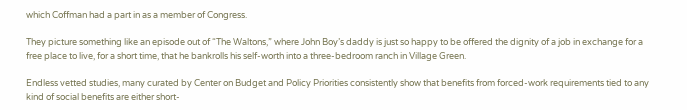which Coffman had a part in as a member of Congress.

They picture something like an episode out of “The Waltons,” where John Boy’s daddy is just so happy to be offered the dignity of a job in exchange for a free place to live, for a short time, that he bankrolls his self-worth into a three-bedroom ranch in Village Green.

Endless vetted studies, many curated by Center on Budget and Policy Priorities consistently show that benefits from forced-work requirements tied to any kind of social benefits are either short-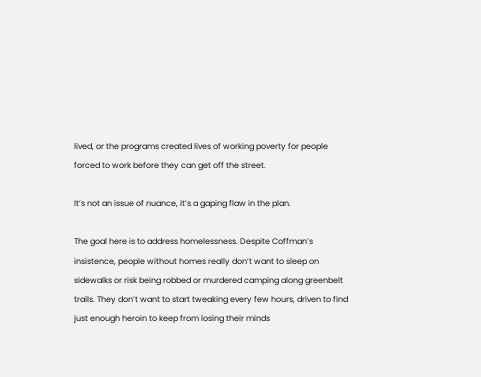lived, or the programs created lives of working poverty for people forced to work before they can get off the street.

It’s not an issue of nuance, it’s a gaping flaw in the plan.

The goal here is to address homelessness. Despite Coffman’s insistence, people without homes really don’t want to sleep on sidewalks or risk being robbed or murdered camping along greenbelt trails. They don’t want to start tweaking every few hours, driven to find just enough heroin to keep from losing their minds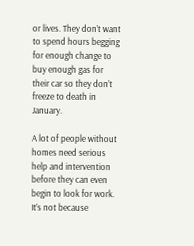or lives. They don’t want to spend hours begging for enough change to buy enough gas for their car so they don’t freeze to death in January.

A lot of people without homes need serious help and intervention before they can even begin to look for work. It’s not because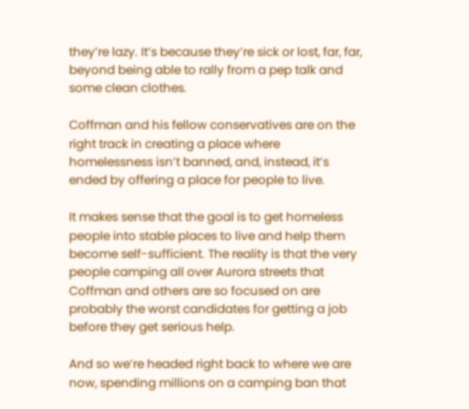they’re lazy. It’s because they’re sick or lost, far, far, beyond being able to rally from a pep talk and some clean clothes.

Coffman and his fellow conservatives are on the right track in creating a place where homelessness isn’t banned, and, instead, it’s ended by offering a place for people to live.

It makes sense that the goal is to get homeless people into stable places to live and help them become self-sufficient. The reality is that the very people camping all over Aurora streets that Coffman and others are so focused on are probably the worst candidates for getting a job before they get serious help.

And so we’re headed right back to where we are now, spending millions on a camping ban that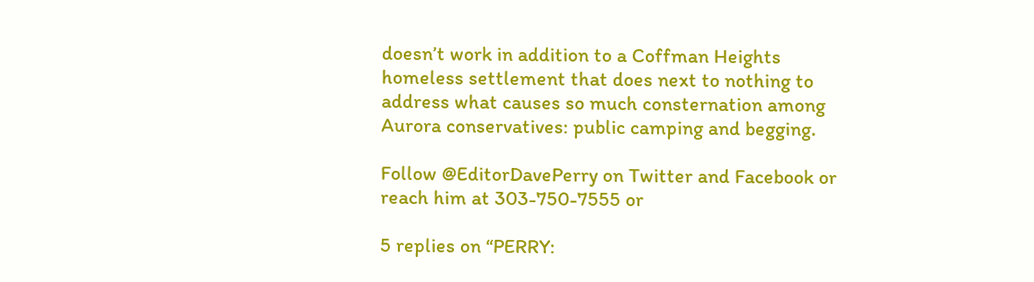doesn’t work in addition to a Coffman Heights homeless settlement that does next to nothing to address what causes so much consternation among Aurora conservatives: public camping and begging.

Follow @EditorDavePerry on Twitter and Facebook or reach him at 303-750-7555 or

5 replies on “PERRY: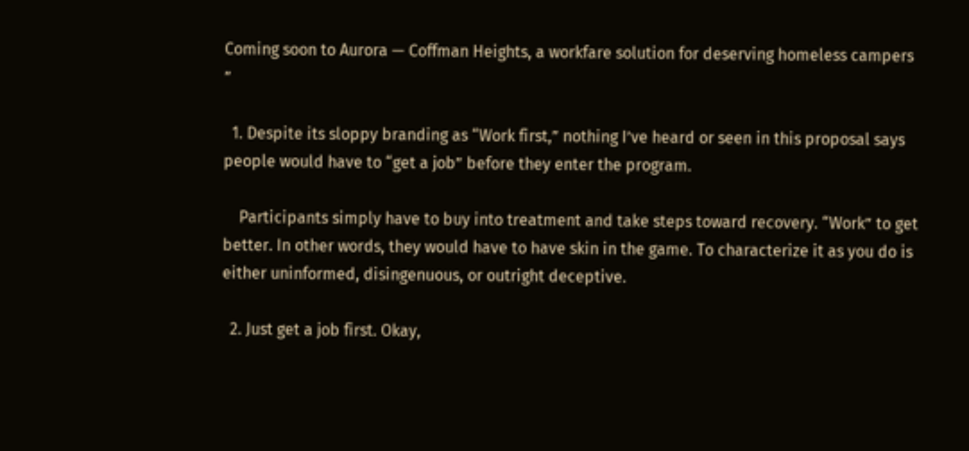Coming soon to Aurora — Coffman Heights, a workfare solution for deserving homeless campers ”

  1. Despite its sloppy branding as “Work first,” nothing I’ve heard or seen in this proposal says people would have to “get a job” before they enter the program.

    Participants simply have to buy into treatment and take steps toward recovery. “Work” to get better. In other words, they would have to have skin in the game. To characterize it as you do is either uninformed, disingenuous, or outright deceptive.

  2. Just get a job first. Okay,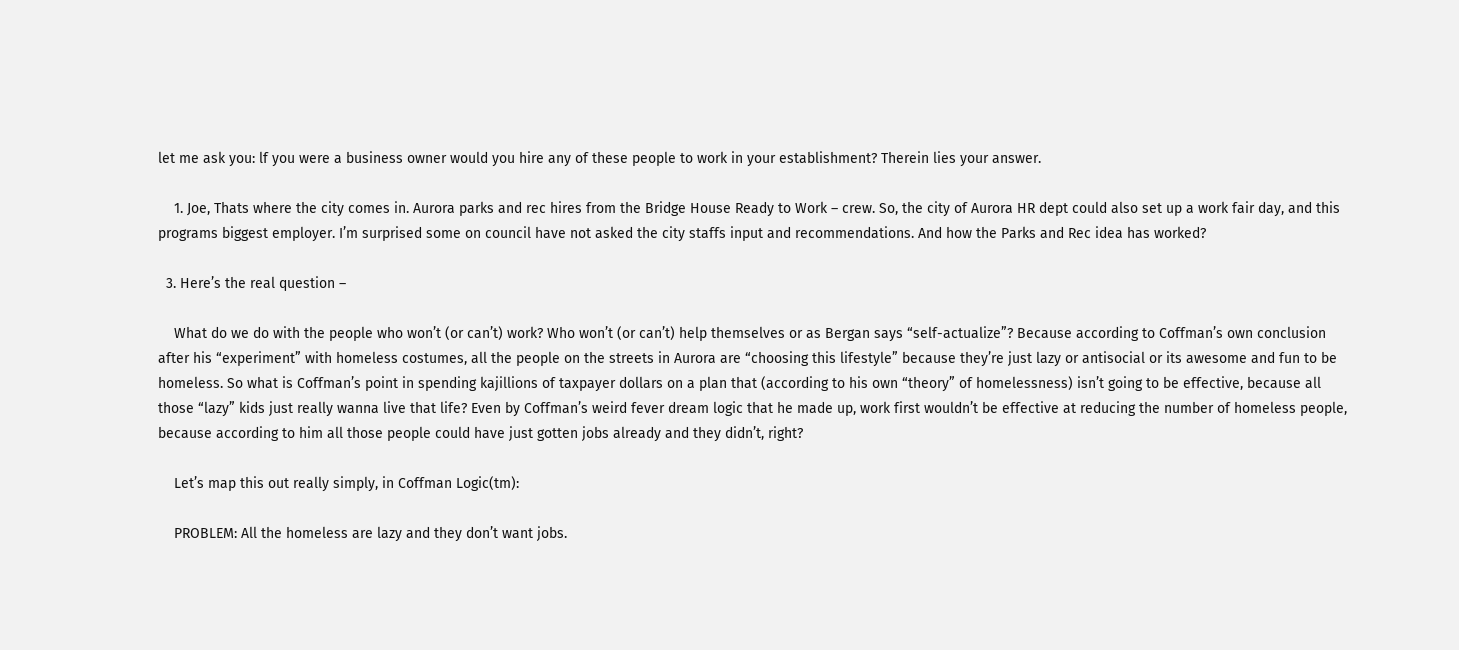let me ask you: lf you were a business owner would you hire any of these people to work in your establishment? Therein lies your answer.

    1. Joe, Thats where the city comes in. Aurora parks and rec hires from the Bridge House Ready to Work – crew. So, the city of Aurora HR dept could also set up a work fair day, and this programs biggest employer. I’m surprised some on council have not asked the city staffs input and recommendations. And how the Parks and Rec idea has worked?

  3. Here’s the real question –

    What do we do with the people who won’t (or can’t) work? Who won’t (or can’t) help themselves or as Bergan says “self-actualize”? Because according to Coffman’s own conclusion after his “experiment” with homeless costumes, all the people on the streets in Aurora are “choosing this lifestyle” because they’re just lazy or antisocial or its awesome and fun to be homeless. So what is Coffman’s point in spending kajillions of taxpayer dollars on a plan that (according to his own “theory” of homelessness) isn’t going to be effective, because all those “lazy” kids just really wanna live that life? Even by Coffman’s weird fever dream logic that he made up, work first wouldn’t be effective at reducing the number of homeless people, because according to him all those people could have just gotten jobs already and they didn’t, right?

    Let’s map this out really simply, in Coffman Logic(tm):

    PROBLEM: All the homeless are lazy and they don’t want jobs.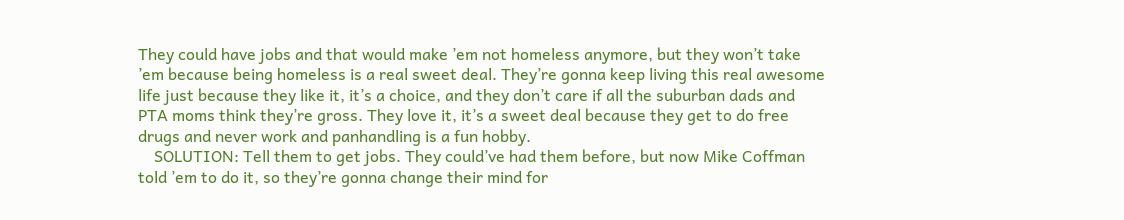They could have jobs and that would make ’em not homeless anymore, but they won’t take ’em because being homeless is a real sweet deal. They’re gonna keep living this real awesome life just because they like it, it’s a choice, and they don’t care if all the suburban dads and PTA moms think they’re gross. They love it, it’s a sweet deal because they get to do free drugs and never work and panhandling is a fun hobby.
    SOLUTION: Tell them to get jobs. They could’ve had them before, but now Mike Coffman told ’em to do it, so they’re gonna change their mind for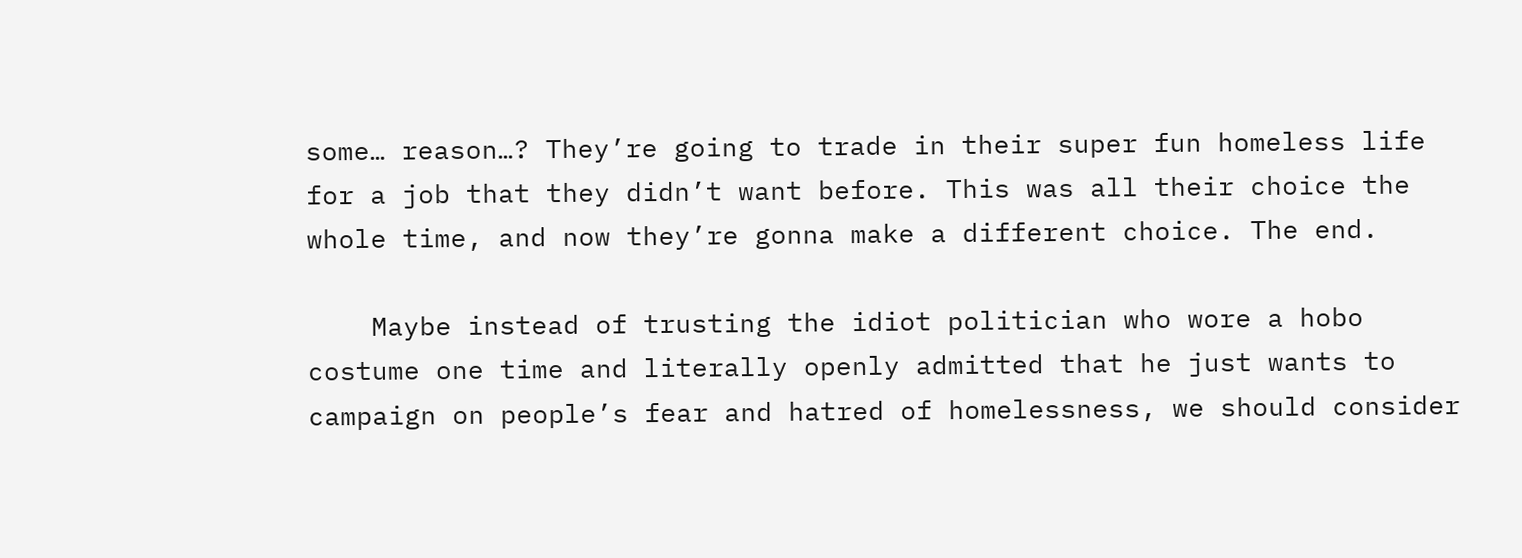some… reason…? They’re going to trade in their super fun homeless life for a job that they didn’t want before. This was all their choice the whole time, and now they’re gonna make a different choice. The end.

    Maybe instead of trusting the idiot politician who wore a hobo costume one time and literally openly admitted that he just wants to campaign on people’s fear and hatred of homelessness, we should consider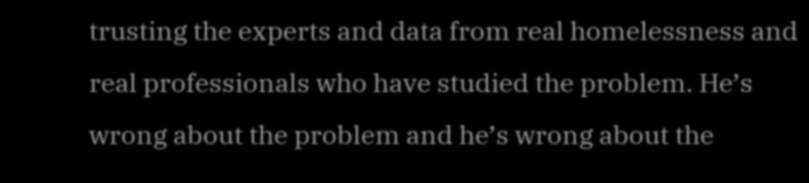trusting the experts and data from real homelessness and real professionals who have studied the problem. He’s wrong about the problem and he’s wrong about the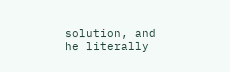solution, and he literally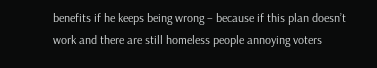benefits if he keeps being wrong – because if this plan doesn’t work and there are still homeless people annoying voters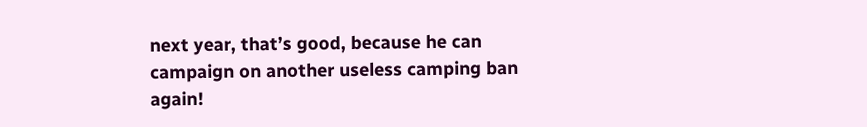next year, that’s good, because he can campaign on another useless camping ban again!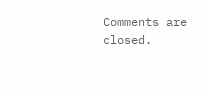Comments are closed.